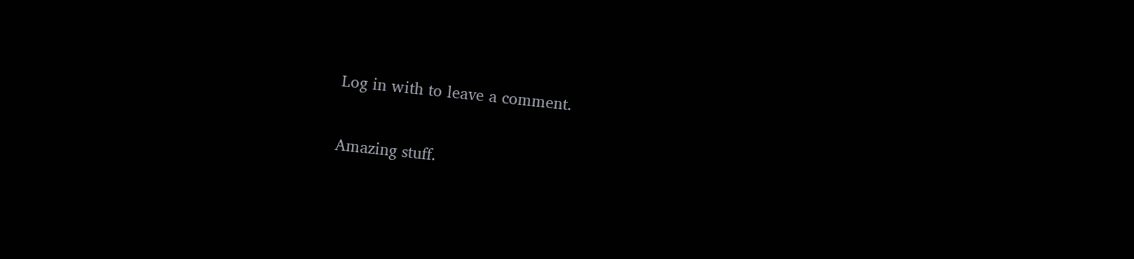Log in with to leave a comment.

Amazing stuff.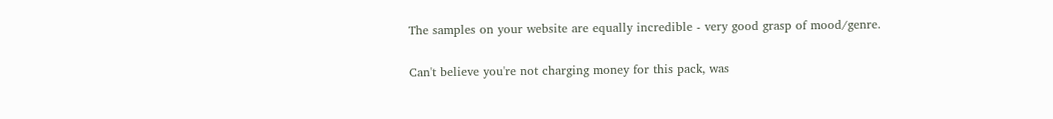The samples on your website are equally incredible - very good grasp of mood/genre.

Can't believe you're not charging money for this pack, was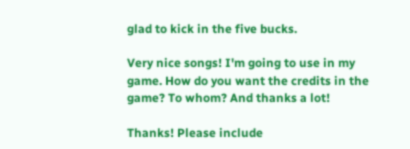glad to kick in the five bucks.

Very nice songs! I'm going to use in my game. How do you want the credits in the game? To whom? And thanks a lot!

Thanks! Please include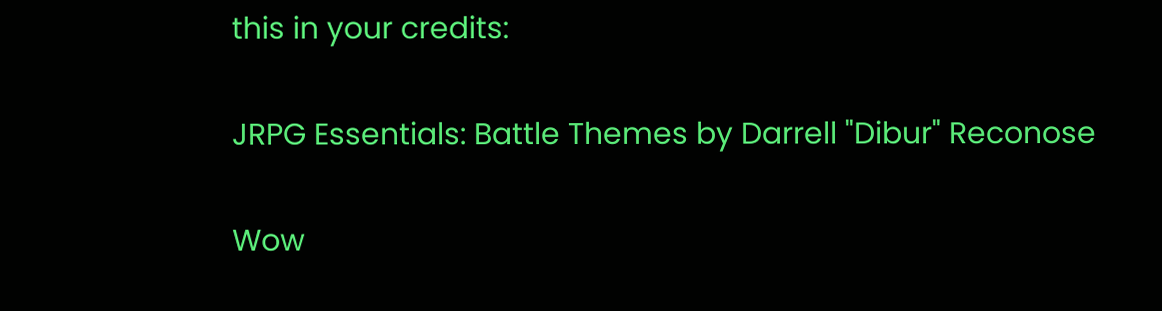this in your credits:

JRPG Essentials: Battle Themes by Darrell "Dibur" Reconose

Wow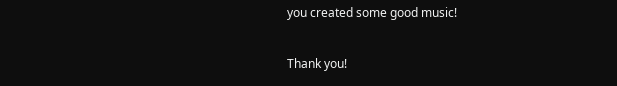you created some good music!

Thank you!